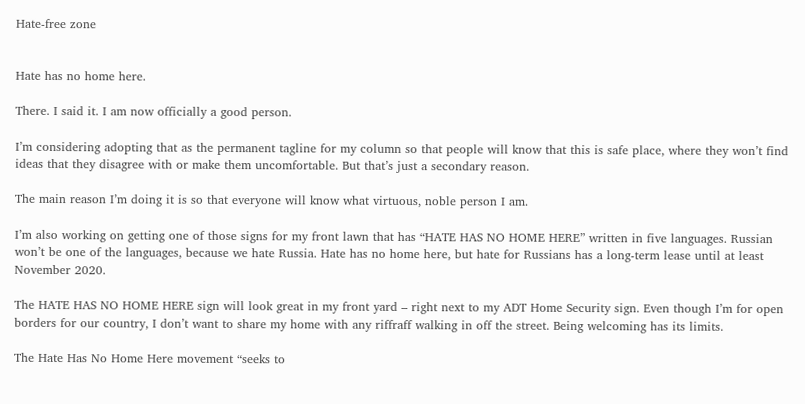Hate-free zone


Hate has no home here.

There. I said it. I am now officially a good person.

I’m considering adopting that as the permanent tagline for my column so that people will know that this is safe place, where they won’t find ideas that they disagree with or make them uncomfortable. But that’s just a secondary reason.

The main reason I’m doing it is so that everyone will know what virtuous, noble person I am.

I’m also working on getting one of those signs for my front lawn that has “HATE HAS NO HOME HERE” written in five languages. Russian won’t be one of the languages, because we hate Russia. Hate has no home here, but hate for Russians has a long-term lease until at least November 2020.

The HATE HAS NO HOME HERE sign will look great in my front yard – right next to my ADT Home Security sign. Even though I’m for open borders for our country, I don’t want to share my home with any riffraff walking in off the street. Being welcoming has its limits.

The Hate Has No Home Here movement “seeks to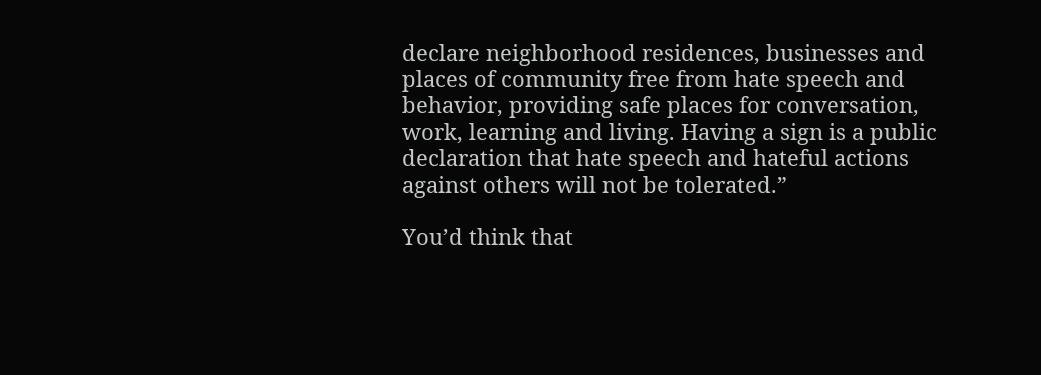declare neighborhood residences, businesses and places of community free from hate speech and behavior, providing safe places for conversation, work, learning and living. Having a sign is a public declaration that hate speech and hateful actions against others will not be tolerated.”

You’d think that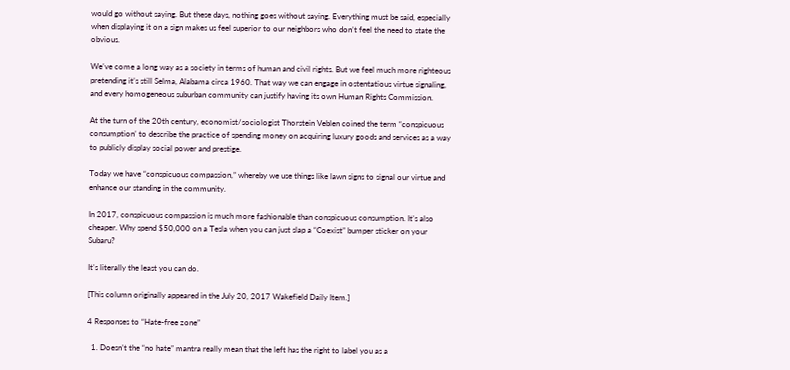would go without saying. But these days, nothing goes without saying. Everything must be said, especially when displaying it on a sign makes us feel superior to our neighbors who don’t feel the need to state the obvious.

We’ve come a long way as a society in terms of human and civil rights. But we feel much more righteous pretending it’s still Selma, Alabama circa 1960. That way we can engage in ostentatious virtue signaling, and every homogeneous suburban community can justify having its own Human Rights Commission.

At the turn of the 20th century, economist/sociologist Thorstein Veblen coined the term “conspicuous consumption’ to describe the practice of spending money on acquiring luxury goods and services as a way to publicly display social power and prestige.

Today we have “conspicuous compassion,” whereby we use things like lawn signs to signal our virtue and enhance our standing in the community.

In 2017, conspicuous compassion is much more fashionable than conspicuous consumption. It’s also cheaper. Why spend $50,000 on a Tesla when you can just slap a “Coexist” bumper sticker on your Subaru?

It’s literally the least you can do.

[This column originally appeared in the July 20, 2017 Wakefield Daily Item.]

4 Responses to “Hate-free zone”

  1. Doesn’t the “no hate” mantra really mean that the left has the right to label you as a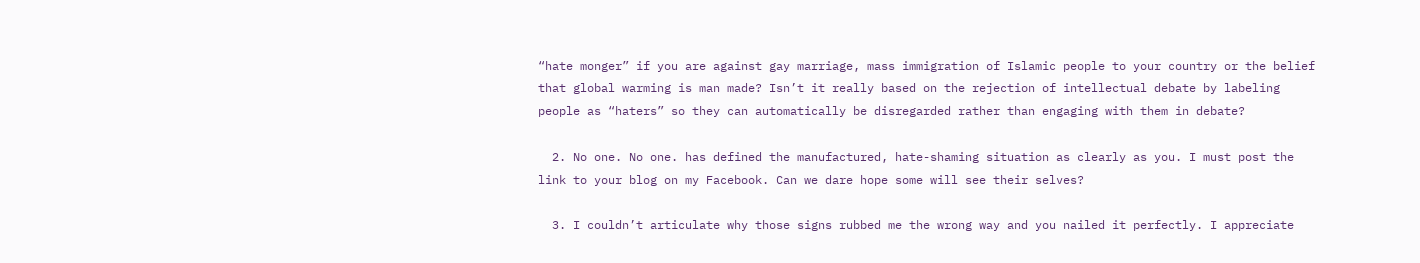“hate monger” if you are against gay marriage, mass immigration of Islamic people to your country or the belief that global warming is man made? Isn’t it really based on the rejection of intellectual debate by labeling people as “haters” so they can automatically be disregarded rather than engaging with them in debate?

  2. No one. No one. has defined the manufactured, hate-shaming situation as clearly as you. I must post the link to your blog on my Facebook. Can we dare hope some will see their selves?

  3. I couldn’t articulate why those signs rubbed me the wrong way and you nailed it perfectly. I appreciate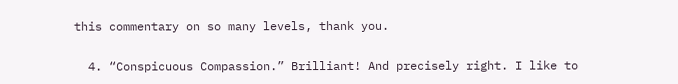this commentary on so many levels, thank you.

  4. “Conspicuous Compassion.” Brilliant! And precisely right. I like to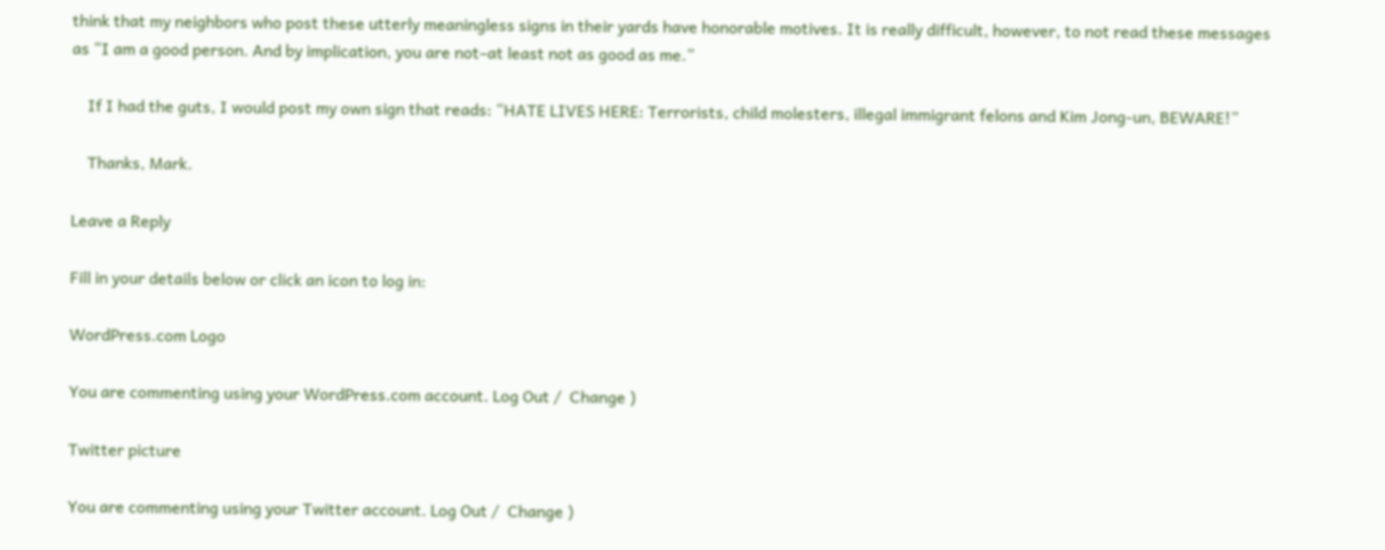think that my neighbors who post these utterly meaningless signs in their yards have honorable motives. It is really difficult, however, to not read these messages as “I am a good person. And by implication, you are not–at least not as good as me.”

    If I had the guts, I would post my own sign that reads: “HATE LIVES HERE: Terrorists, child molesters, illegal immigrant felons and Kim Jong-un, BEWARE!”

    Thanks, Mark.

Leave a Reply

Fill in your details below or click an icon to log in:

WordPress.com Logo

You are commenting using your WordPress.com account. Log Out /  Change )

Twitter picture

You are commenting using your Twitter account. Log Out /  Change )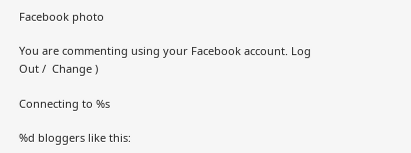Facebook photo

You are commenting using your Facebook account. Log Out /  Change )

Connecting to %s

%d bloggers like this: